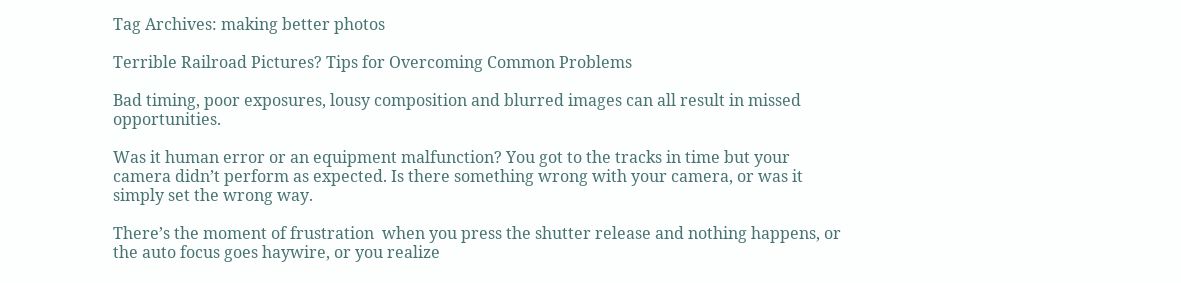Tag Archives: making better photos

Terrible Railroad Pictures? Tips for Overcoming Common Problems

Bad timing, poor exposures, lousy composition and blurred images can all result in missed opportunities.

Was it human error or an equipment malfunction? You got to the tracks in time but your camera didn’t perform as expected. Is there something wrong with your camera, or was it simply set the wrong way.

There’s the moment of frustration  when you press the shutter release and nothing happens, or the auto focus goes haywire, or you realize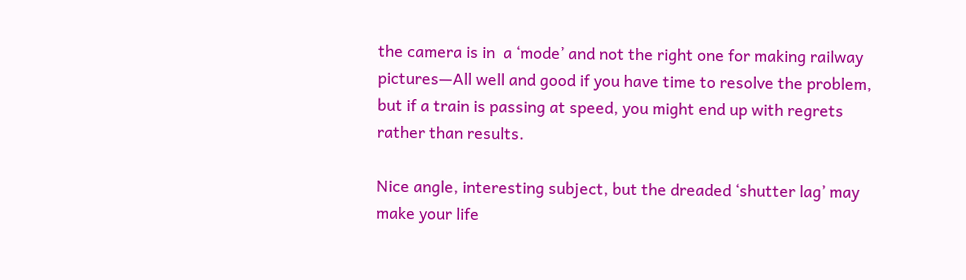the camera is in  a ‘mode’ and not the right one for making railway pictures—All well and good if you have time to resolve the problem, but if a train is passing at speed, you might end up with regrets rather than results.

Nice angle, interesting subject, but the dreaded ‘shutter lag’ may make your life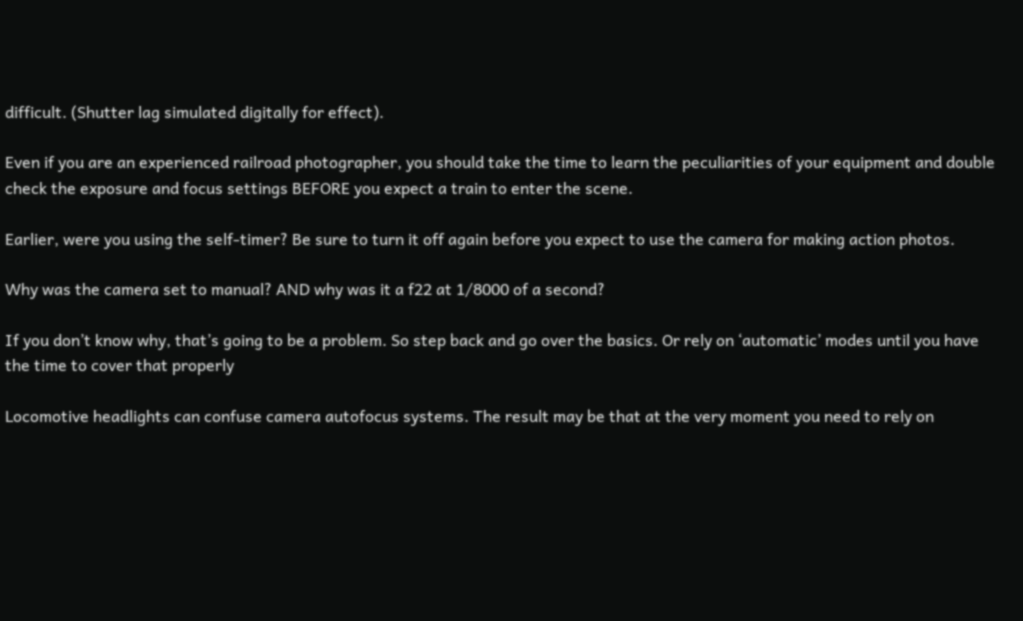difficult. (Shutter lag simulated digitally for effect).

Even if you are an experienced railroad photographer, you should take the time to learn the peculiarities of your equipment and double check the exposure and focus settings BEFORE you expect a train to enter the scene.

Earlier, were you using the self-timer? Be sure to turn it off again before you expect to use the camera for making action photos.

Why was the camera set to manual? AND why was it a f22 at 1/8000 of a second?

If you don’t know why, that’s going to be a problem. So step back and go over the basics. Or rely on ‘automatic’ modes until you have the time to cover that properly

Locomotive headlights can confuse camera autofocus systems. The result may be that at the very moment you need to rely on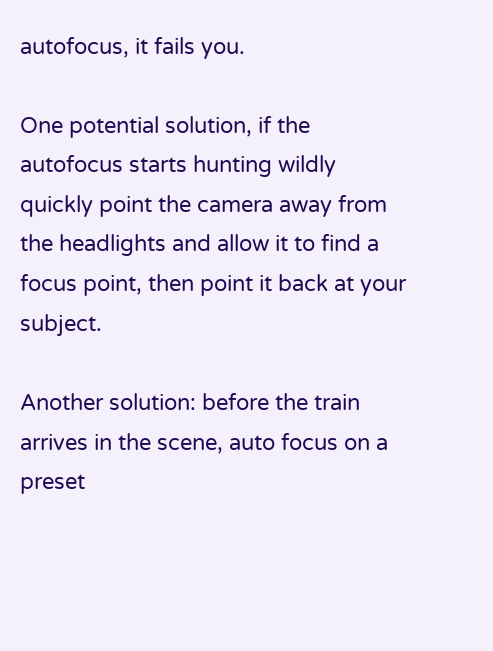autofocus, it fails you.

One potential solution, if the autofocus starts hunting wildly quickly point the camera away from the headlights and allow it to find a focus point, then point it back at your subject.

Another solution: before the train arrives in the scene, auto focus on a preset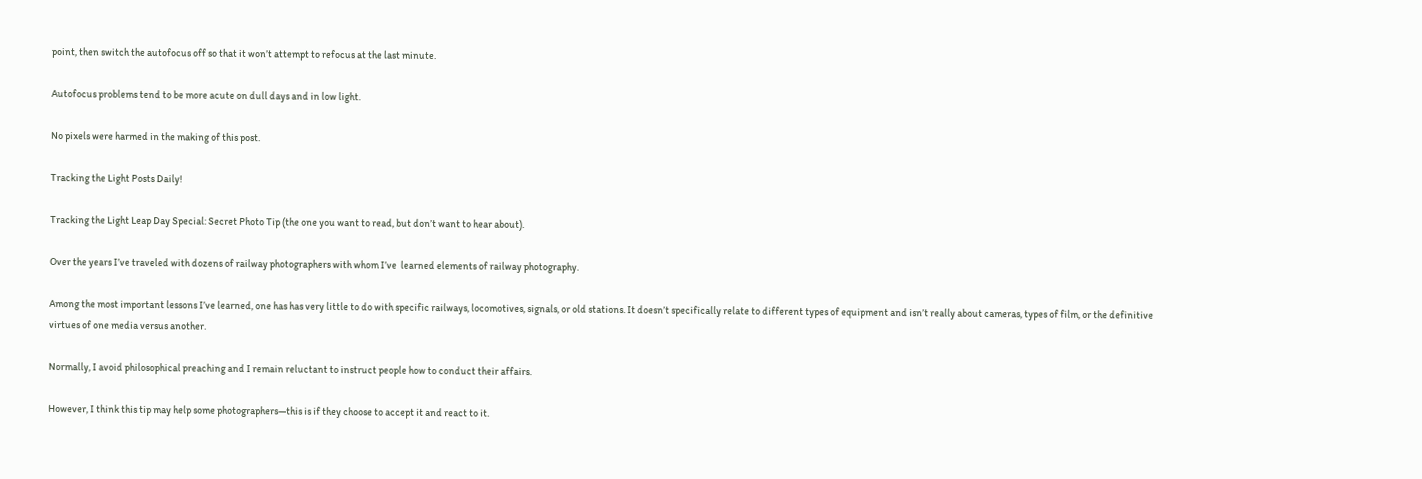point, then switch the autofocus off so that it won’t attempt to refocus at the last minute.

Autofocus problems tend to be more acute on dull days and in low light.

No pixels were harmed in the making of this post.

Tracking the Light Posts Daily!

Tracking the Light Leap Day Special: Secret Photo Tip (the one you want to read, but don’t want to hear about).

Over the years I’ve traveled with dozens of railway photographers with whom I’ve  learned elements of railway photography.

Among the most important lessons I’ve learned, one has has very little to do with specific railways, locomotives, signals, or old stations. It doesn’t specifically relate to different types of equipment and isn’t really about cameras, types of film, or the definitive virtues of one media versus another.

Normally, I avoid philosophical preaching and I remain reluctant to instruct people how to conduct their affairs.

However, I think this tip may help some photographers—this is if they choose to accept it and react to it.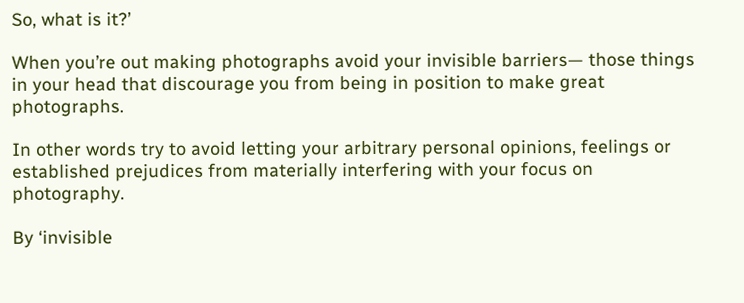So, what is it?’

When you’re out making photographs avoid your invisible barriers— those things in your head that discourage you from being in position to make great photographs.

In other words try to avoid letting your arbitrary personal opinions, feelings or established prejudices from materially interfering with your focus on photography.

By ‘invisible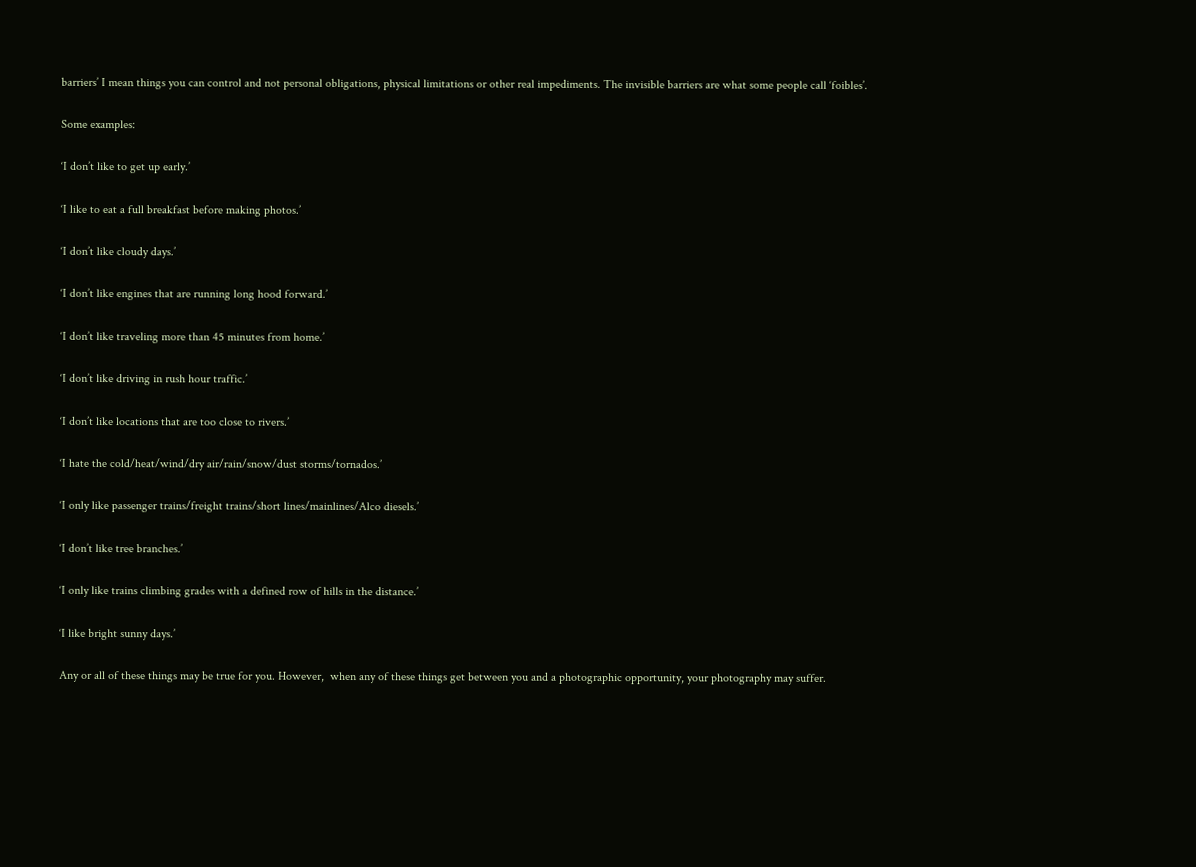barriers’ I mean things you can control and not personal obligations, physical limitations or other real impediments. The invisible barriers are what some people call ‘foibles’.

Some examples:

‘I don’t like to get up early.’

‘I like to eat a full breakfast before making photos.’

‘I don’t like cloudy days.’

‘I don’t like engines that are running long hood forward.’

‘I don’t like traveling more than 45 minutes from home.’

‘I don’t like driving in rush hour traffic.’

‘I don’t like locations that are too close to rivers.’

‘I hate the cold/heat/wind/dry air/rain/snow/dust storms/tornados.’

‘I only like passenger trains/freight trains/short lines/mainlines/Alco diesels.’

‘I don’t like tree branches.’

‘I only like trains climbing grades with a defined row of hills in the distance.’

‘I like bright sunny days.’

Any or all of these things may be true for you. However,  when any of these things get between you and a photographic opportunity, your photography may suffer.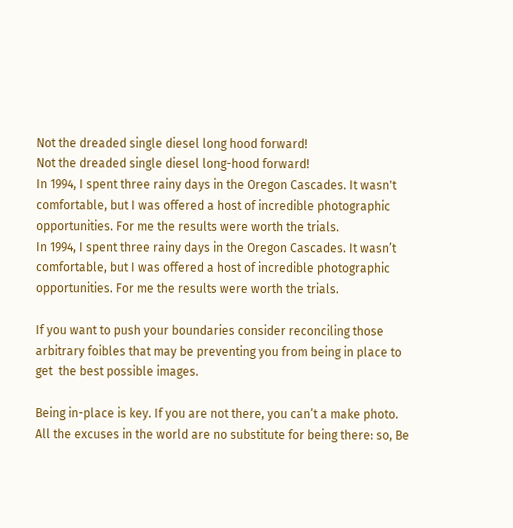Not the dreaded single diesel long hood forward!
Not the dreaded single diesel long-hood forward!
In 1994, I spent three rainy days in the Oregon Cascades. It wasn't comfortable, but I was offered a host of incredible photographic opportunities. For me the results were worth the trials.
In 1994, I spent three rainy days in the Oregon Cascades. It wasn’t comfortable, but I was offered a host of incredible photographic opportunities. For me the results were worth the trials.

If you want to push your boundaries consider reconciling those arbitrary foibles that may be preventing you from being in place to get  the best possible images.

Being in-place is key. If you are not there, you can’t a make photo. All the excuses in the world are no substitute for being there: so, Be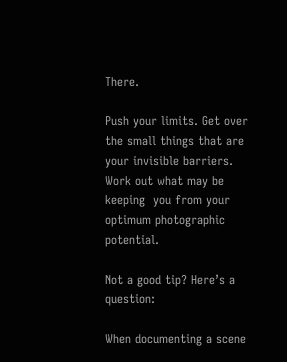There.

Push your limits. Get over the small things that are your invisible barriers. Work out what may be keeping  you from your optimum photographic potential.

Not a good tip? Here’s a question:

When documenting a scene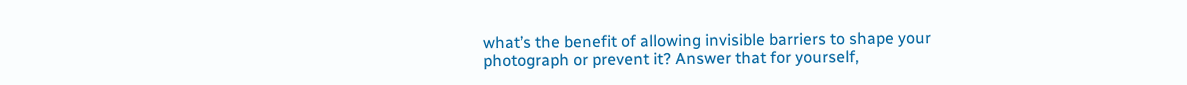what’s the benefit of allowing invisible barriers to shape your photograph or prevent it? Answer that for yourself,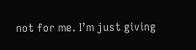not for me. I’m just giving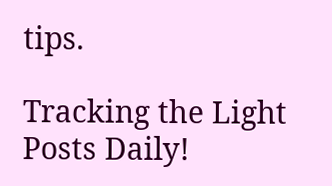tips.

Tracking the Light Posts Daily!